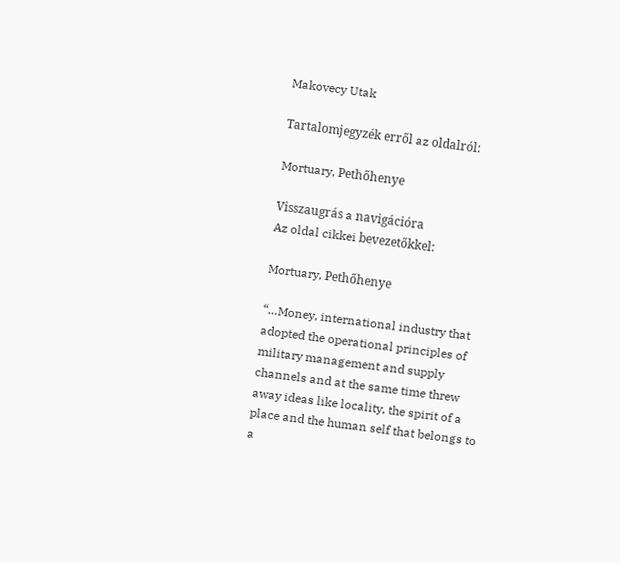Makovecy Utak

Tartalomjegyzék erről az oldalról:

Mortuary, Pethőhenye

Visszaugrás a navigációra
Az oldal cikkei bevezetőkkel:

Mortuary, Pethőhenye

“…Money, international industry that adopted the operational principles of military management and supply channels and at the same time threw away ideas like locality, the spirit of a place and the human self that belongs to a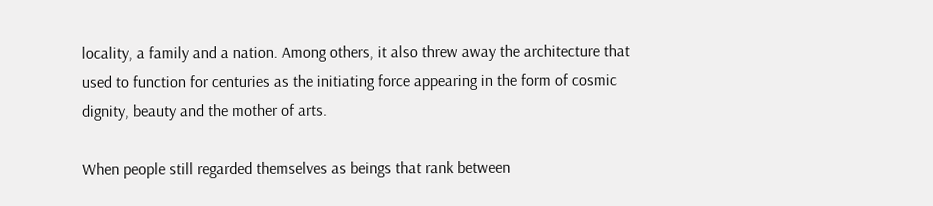locality, a family and a nation. Among others, it also threw away the architecture that used to function for centuries as the initiating force appearing in the form of cosmic dignity, beauty and the mother of arts.

When people still regarded themselves as beings that rank between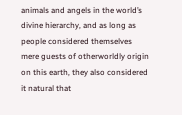animals and angels in the world’s divine hierarchy, and as long as people considered themselves mere guests of otherworldly origin on this earth, they also considered it natural that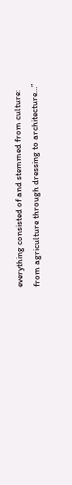everything consisted of and stemmed from culture: from agriculture through dressing to architecture…”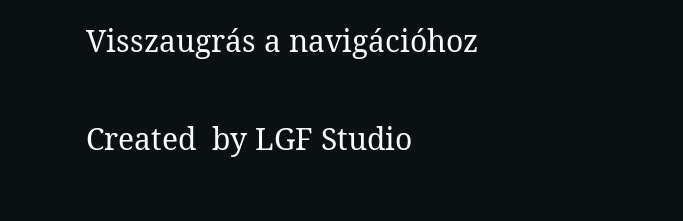Visszaugrás a navigációhoz

Created  by LGF Studio